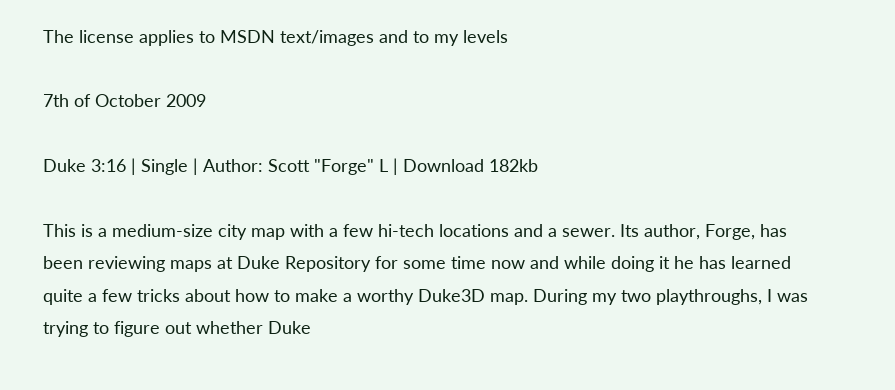The license applies to MSDN text/images and to my levels

7th of October 2009

Duke 3:16 | Single | Author: Scott "Forge" L | Download 182kb

This is a medium-size city map with a few hi-tech locations and a sewer. Its author, Forge, has been reviewing maps at Duke Repository for some time now and while doing it he has learned quite a few tricks about how to make a worthy Duke3D map. During my two playthroughs, I was trying to figure out whether Duke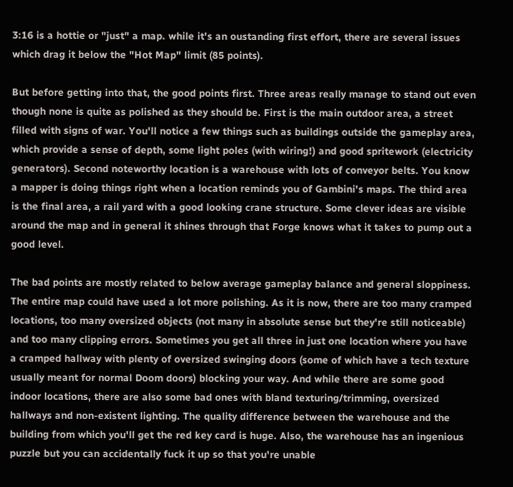3:16 is a hottie or "just" a map. while it's an oustanding first effort, there are several issues which drag it below the "Hot Map" limit (85 points).

But before getting into that, the good points first. Three areas really manage to stand out even though none is quite as polished as they should be. First is the main outdoor area, a street filled with signs of war. You'll notice a few things such as buildings outside the gameplay area, which provide a sense of depth, some light poles (with wiring!) and good spritework (electricity generators). Second noteworthy location is a warehouse with lots of conveyor belts. You know a mapper is doing things right when a location reminds you of Gambini's maps. The third area is the final area, a rail yard with a good looking crane structure. Some clever ideas are visible around the map and in general it shines through that Forge knows what it takes to pump out a good level.

The bad points are mostly related to below average gameplay balance and general sloppiness. The entire map could have used a lot more polishing. As it is now, there are too many cramped locations, too many oversized objects (not many in absolute sense but they're still noticeable) and too many clipping errors. Sometimes you get all three in just one location where you have a cramped hallway with plenty of oversized swinging doors (some of which have a tech texture usually meant for normal Doom doors) blocking your way. And while there are some good indoor locations, there are also some bad ones with bland texturing/trimming, oversized hallways and non-existent lighting. The quality difference between the warehouse and the building from which you'll get the red key card is huge. Also, the warehouse has an ingenious puzzle but you can accidentally fuck it up so that you're unable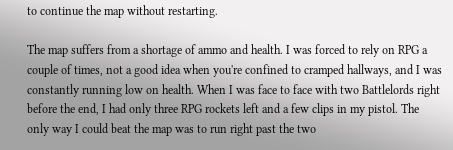to continue the map without restarting.

The map suffers from a shortage of ammo and health. I was forced to rely on RPG a couple of times, not a good idea when you're confined to cramped hallways, and I was constantly running low on health. When I was face to face with two Battlelords right before the end, I had only three RPG rockets left and a few clips in my pistol. The only way I could beat the map was to run right past the two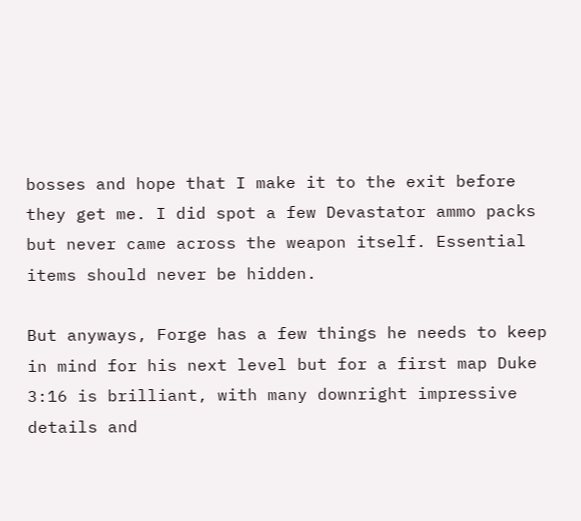bosses and hope that I make it to the exit before they get me. I did spot a few Devastator ammo packs but never came across the weapon itself. Essential items should never be hidden.

But anyways, Forge has a few things he needs to keep in mind for his next level but for a first map Duke 3:16 is brilliant, with many downright impressive details and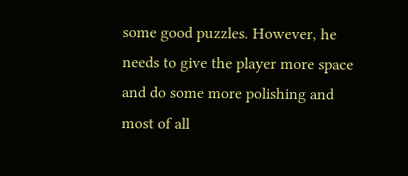some good puzzles. However, he needs to give the player more space and do some more polishing and most of all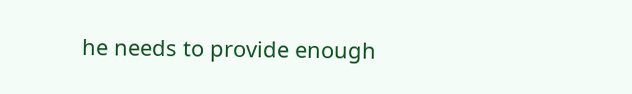he needs to provide enough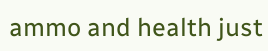ammo and health just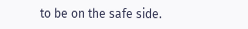to be on the safe side.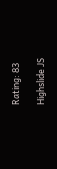Rating: 83

Highslide JS